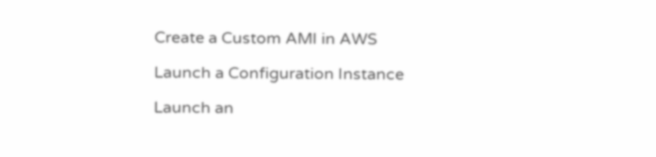Create a Custom AMI in AWS

Launch a Configuration Instance

Launch an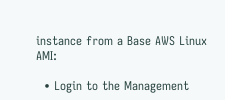instance from a Base AWS Linux AMI:

  • Login to the Management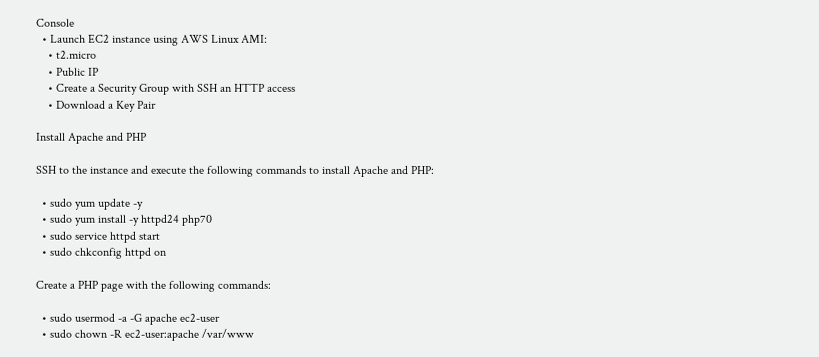Console
  • Launch EC2 instance using AWS Linux AMI:
    • t2.micro
    • Public IP
    • Create a Security Group with SSH an HTTP access
    • Download a Key Pair

Install Apache and PHP

SSH to the instance and execute the following commands to install Apache and PHP:

  • sudo yum update -y
  • sudo yum install -y httpd24 php70
  • sudo service httpd start
  • sudo chkconfig httpd on

Create a PHP page with the following commands:

  • sudo usermod -a -G apache ec2-user
  • sudo chown -R ec2-user:apache /var/www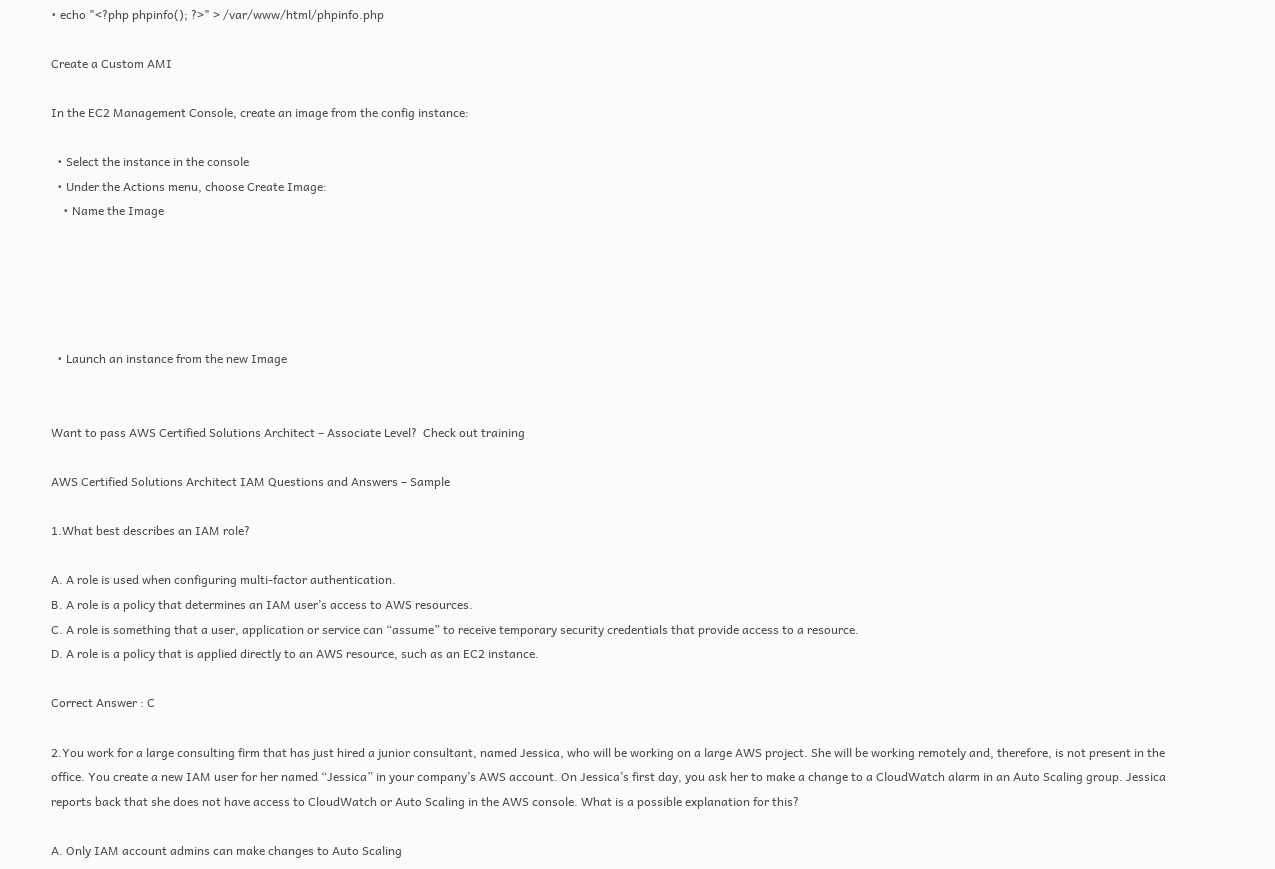• echo "<?php phpinfo(); ?>" > /var/www/html/phpinfo.php

Create a Custom AMI

In the EC2 Management Console, create an image from the config instance:

  • Select the instance in the console
  • Under the Actions menu, choose Create Image:
    • Name the Image





  • Launch an instance from the new Image


Want to pass AWS Certified Solutions Architect – Associate Level?  Check out training

AWS Certified Solutions Architect IAM Questions and Answers – Sample

1.What best describes an IAM role?

A. A role is used when configuring multi-factor authentication.
B. A role is a policy that determines an IAM user’s access to AWS resources.
C. A role is something that a user, application or service can “assume” to receive temporary security credentials that provide access to a resource.
D. A role is a policy that is applied directly to an AWS resource, such as an EC2 instance.

Correct Answer : C

2.You work for a large consulting firm that has just hired a junior consultant, named Jessica, who will be working on a large AWS project. She will be working remotely and, therefore, is not present in the office. You create a new IAM user for her named “Jessica” in your company’s AWS account. On Jessica’s first day, you ask her to make a change to a CloudWatch alarm in an Auto Scaling group. Jessica reports back that she does not have access to CloudWatch or Auto Scaling in the AWS console. What is a possible explanation for this?

A. Only IAM account admins can make changes to Auto Scaling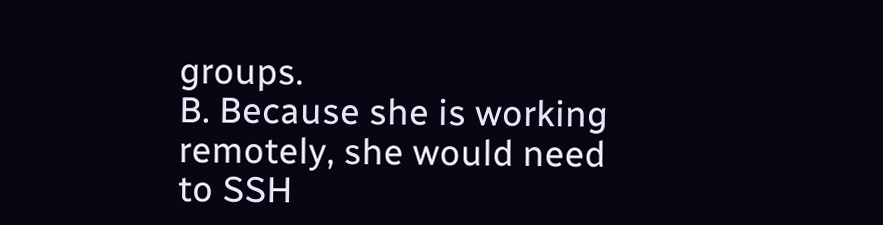groups.
B. Because she is working remotely, she would need to SSH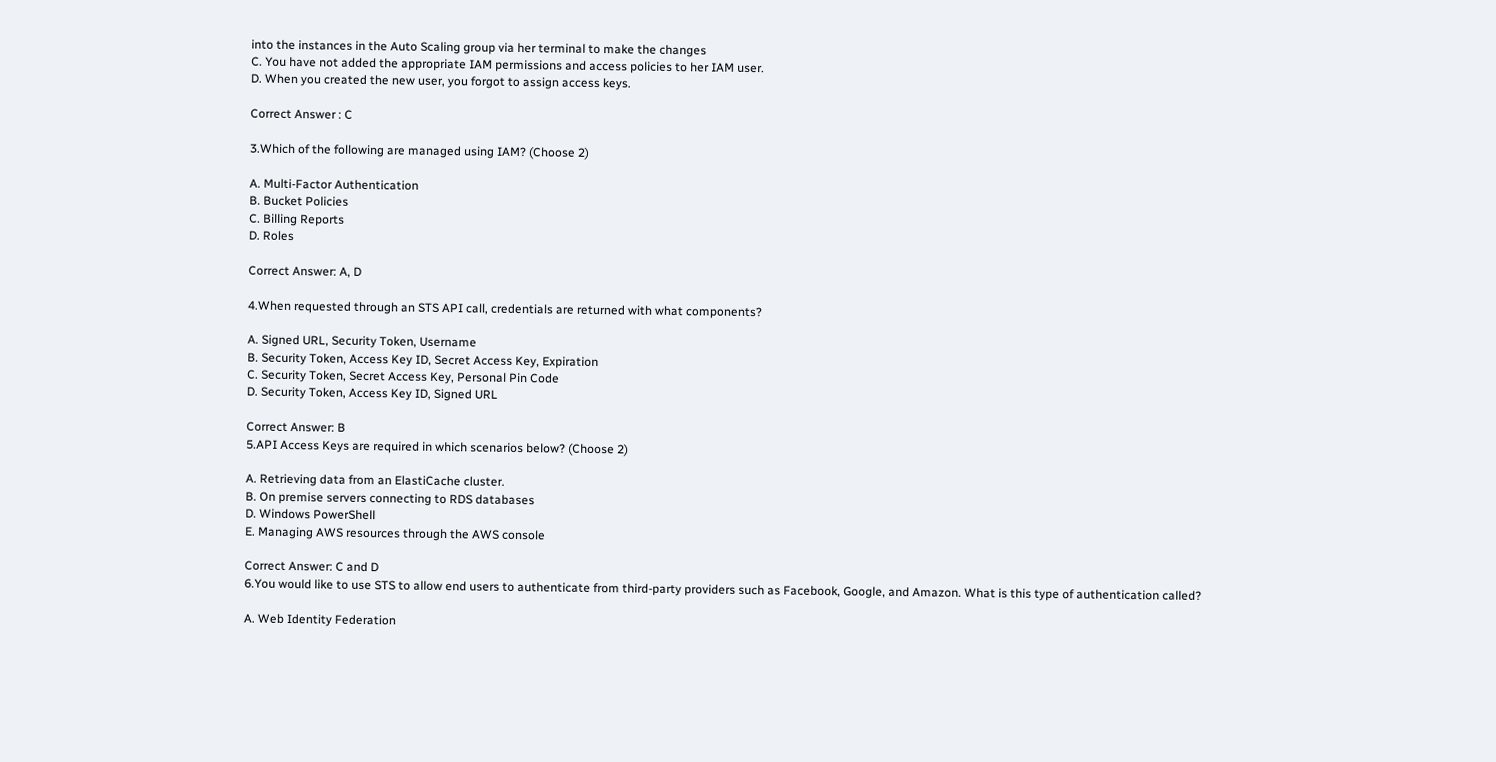into the instances in the Auto Scaling group via her terminal to make the changes
C. You have not added the appropriate IAM permissions and access policies to her IAM user.
D. When you created the new user, you forgot to assign access keys.

Correct Answer : C

3.Which of the following are managed using IAM? (Choose 2)

A. Multi-Factor Authentication
B. Bucket Policies
C. Billing Reports
D. Roles

Correct Answer: A, D

4.When requested through an STS API call, credentials are returned with what components?

A. Signed URL, Security Token, Username
B. Security Token, Access Key ID, Secret Access Key, Expiration
C. Security Token, Secret Access Key, Personal Pin Code
D. Security Token, Access Key ID, Signed URL

Correct Answer: B
5.API Access Keys are required in which scenarios below? (Choose 2)

A. Retrieving data from an ElastiCache cluster.
B. On premise servers connecting to RDS databases
D. Windows PowerShell
E. Managing AWS resources through the AWS console

Correct Answer: C and D
6.You would like to use STS to allow end users to authenticate from third-party providers such as Facebook, Google, and Amazon. What is this type of authentication called?

A. Web Identity Federation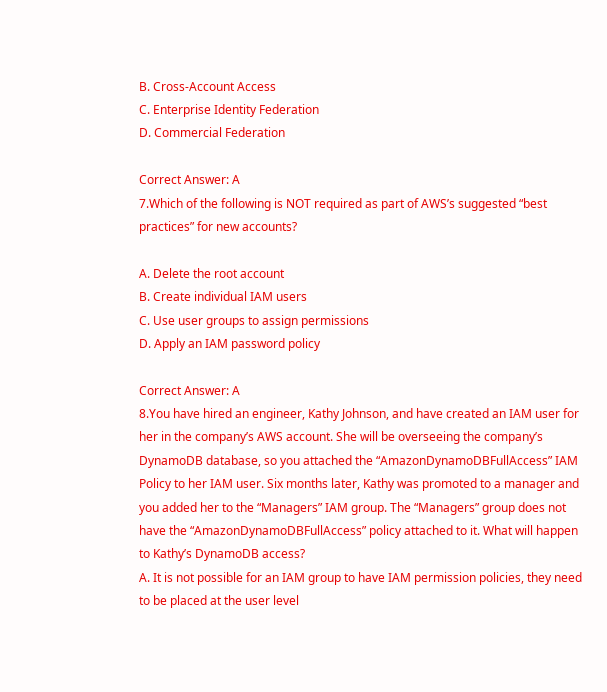B. Cross-Account Access
C. Enterprise Identity Federation
D. Commercial Federation

Correct Answer: A
7.Which of the following is NOT required as part of AWS’s suggested “best practices” for new accounts?

A. Delete the root account
B. Create individual IAM users
C. Use user groups to assign permissions
D. Apply an IAM password policy

Correct Answer: A
8.You have hired an engineer, Kathy Johnson, and have created an IAM user for her in the company’s AWS account. She will be overseeing the company’s DynamoDB database, so you attached the “AmazonDynamoDBFullAccess” IAM Policy to her IAM user. Six months later, Kathy was promoted to a manager and you added her to the “Managers” IAM group. The “Managers” group does not have the “AmazonDynamoDBFullAccess” policy attached to it. What will happen to Kathy’s DynamoDB access?
A. It is not possible for an IAM group to have IAM permission policies, they need to be placed at the user level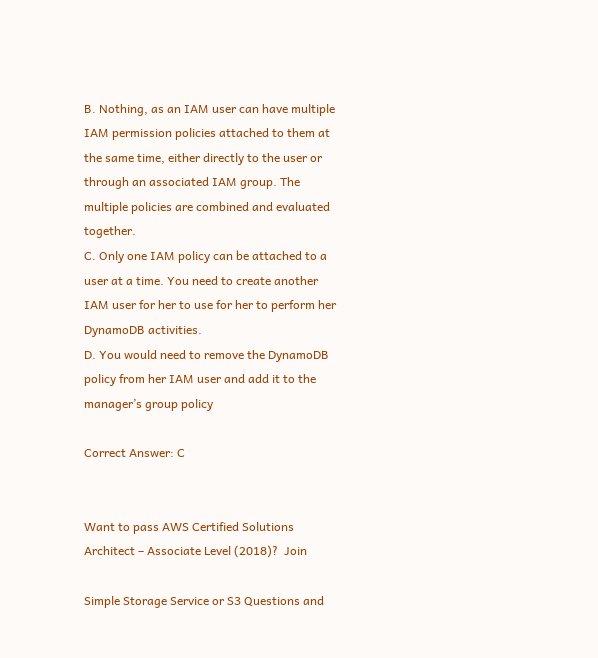B. Nothing, as an IAM user can have multiple IAM permission policies attached to them at the same time, either directly to the user or through an associated IAM group. The multiple policies are combined and evaluated together.
C. Only one IAM policy can be attached to a user at a time. You need to create another IAM user for her to use for her to perform her DynamoDB activities.
D. You would need to remove the DynamoDB policy from her IAM user and add it to the manager’s group policy

Correct Answer: C


Want to pass AWS Certified Solutions Architect – Associate Level (2018)?  Join

Simple Storage Service or S3 Questions and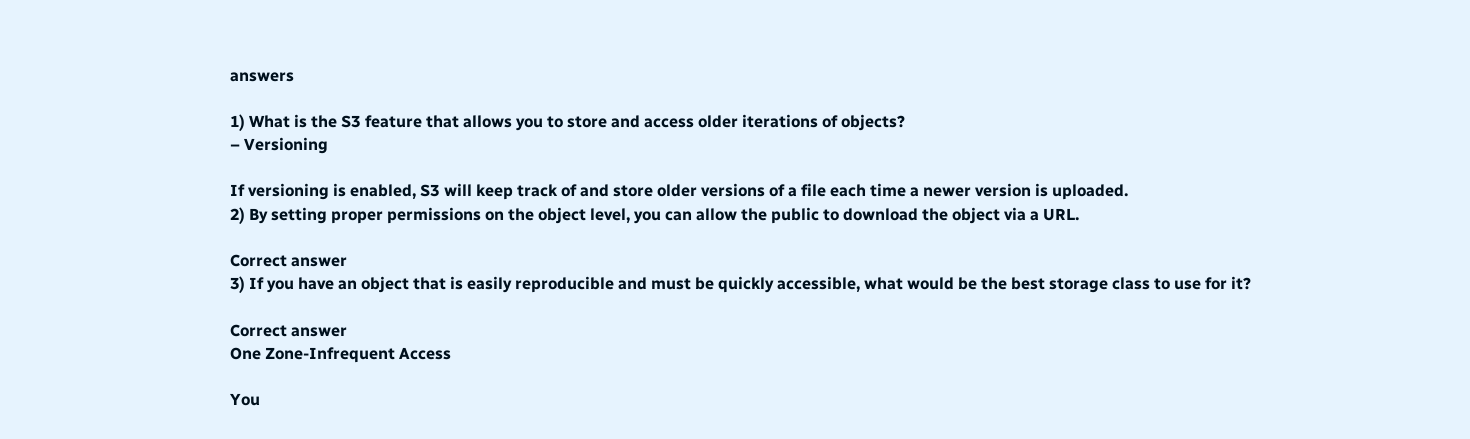answers

1) What is the S3 feature that allows you to store and access older iterations of objects?
– Versioning

If versioning is enabled, S3 will keep track of and store older versions of a file each time a newer version is uploaded.
2) By setting proper permissions on the object level, you can allow the public to download the object via a URL.

Correct answer
3) If you have an object that is easily reproducible and must be quickly accessible, what would be the best storage class to use for it?

Correct answer
One Zone-Infrequent Access

You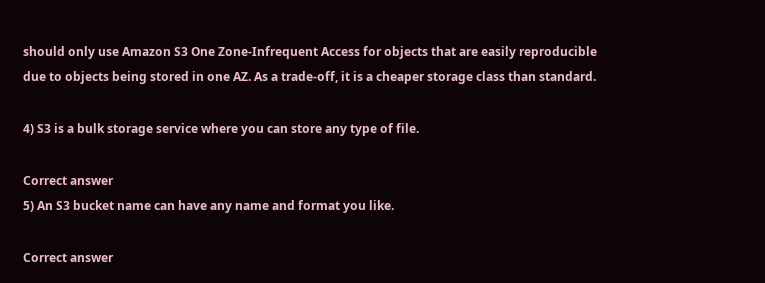should only use Amazon S3 One Zone-Infrequent Access for objects that are easily reproducible due to objects being stored in one AZ. As a trade-off, it is a cheaper storage class than standard.

4) S3 is a bulk storage service where you can store any type of file.

Correct answer
5) An S3 bucket name can have any name and format you like.

Correct answer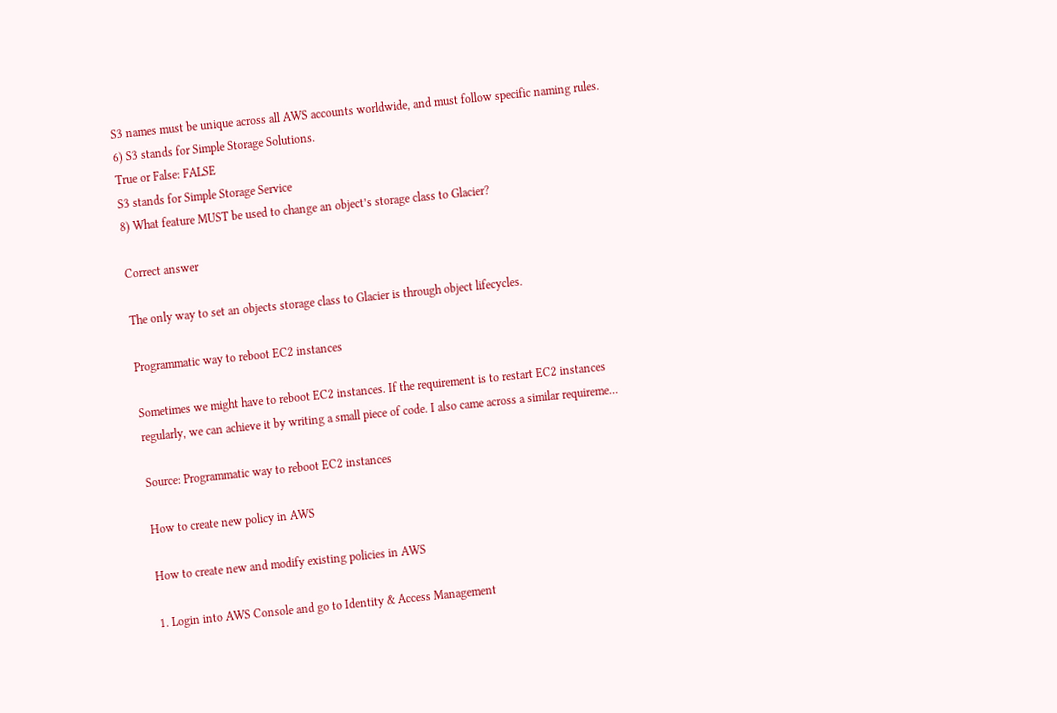S3 names must be unique across all AWS accounts worldwide, and must follow specific naming rules.
6) S3 stands for Simple Storage Solutions.
True or False: FALSE
S3 stands for Simple Storage Service
8) What feature MUST be used to change an object’s storage class to Glacier?

Correct answer

The only way to set an objects storage class to Glacier is through object lifecycles.

Programmatic way to reboot EC2 instances

Sometimes we might have to reboot EC2 instances. If the requirement is to restart EC2 instances regularly, we can achieve it by writing a small piece of code. I also came across a similar requireme…

Source: Programmatic way to reboot EC2 instances

How to create new policy in AWS

How to create new and modify existing policies in AWS

1. Login into AWS Console and go to Identity & Access Management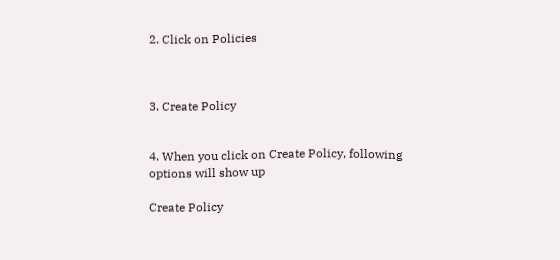2. Click on Policies



3. Create Policy


4. When you click on Create Policy, following options will show up

Create Policy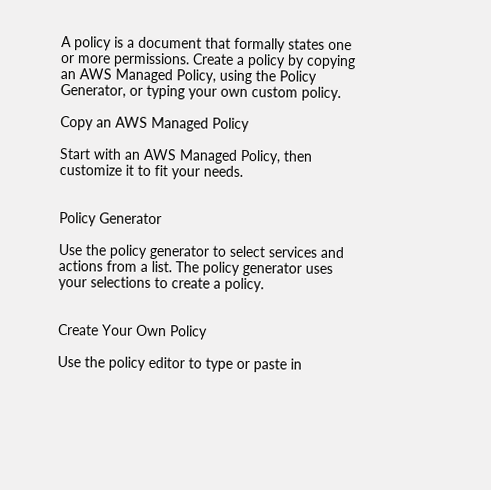A policy is a document that formally states one or more permissions. Create a policy by copying an AWS Managed Policy, using the Policy Generator, or typing your own custom policy.

Copy an AWS Managed Policy

Start with an AWS Managed Policy, then customize it to fit your needs.


Policy Generator

Use the policy generator to select services and actions from a list. The policy generator uses your selections to create a policy.


Create Your Own Policy

Use the policy editor to type or paste in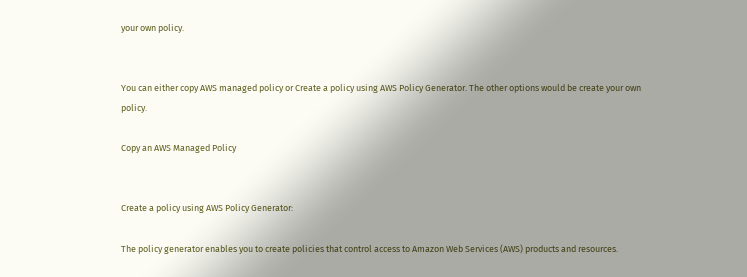your own policy.


You can either copy AWS managed policy or Create a policy using AWS Policy Generator. The other options would be create your own policy.

Copy an AWS Managed Policy


Create a policy using AWS Policy Generator:

The policy generator enables you to create policies that control access to Amazon Web Services (AWS) products and resources.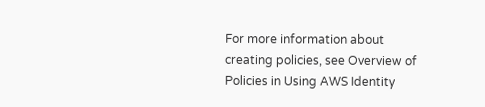For more information about creating policies, see Overview of Policies in Using AWS Identity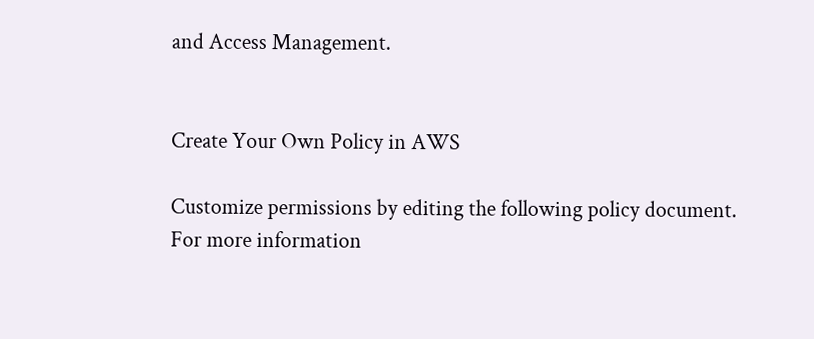and Access Management.


Create Your Own Policy in AWS

Customize permissions by editing the following policy document. For more information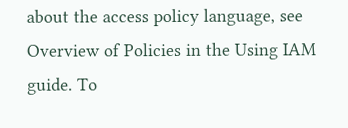about the access policy language, see Overview of Policies in the Using IAM guide. To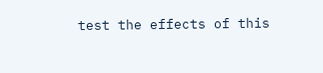test the effects of this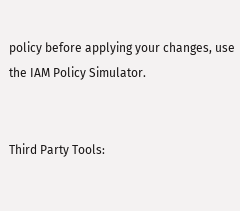policy before applying your changes, use the IAM Policy Simulator.


Third Party Tools: